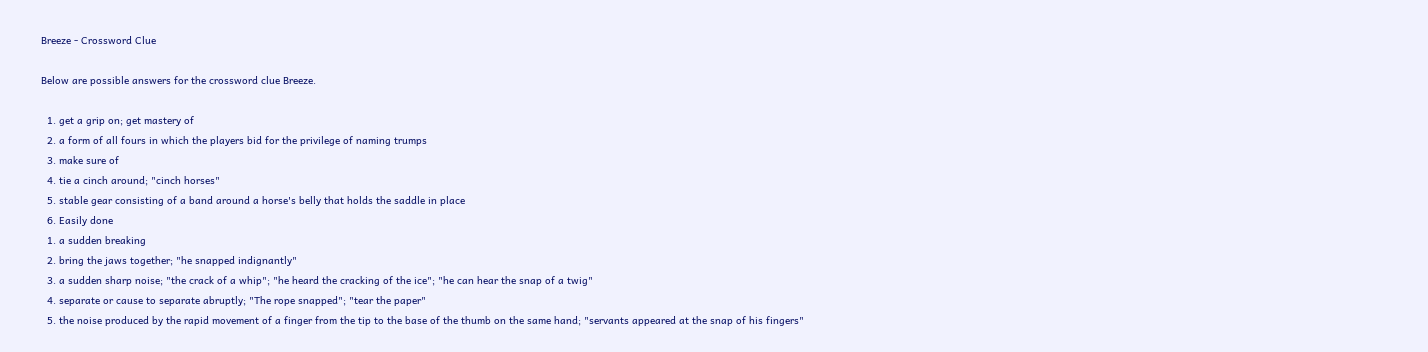Breeze - Crossword Clue

Below are possible answers for the crossword clue Breeze.

  1. get a grip on; get mastery of
  2. a form of all fours in which the players bid for the privilege of naming trumps
  3. make sure of
  4. tie a cinch around; "cinch horses"
  5. stable gear consisting of a band around a horse's belly that holds the saddle in place
  6. Easily done
  1. a sudden breaking
  2. bring the jaws together; "he snapped indignantly"
  3. a sudden sharp noise; "the crack of a whip"; "he heard the cracking of the ice"; "he can hear the snap of a twig"
  4. separate or cause to separate abruptly; "The rope snapped"; "tear the paper"
  5. the noise produced by the rapid movement of a finger from the tip to the base of the thumb on the same hand; "servants appeared at the snap of his fingers"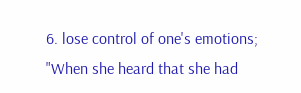6. lose control of one's emotions; "When she heard that she had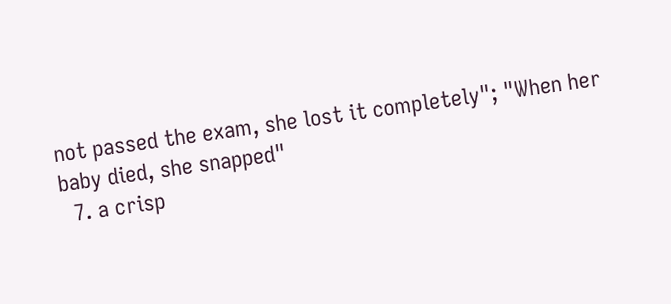not passed the exam, she lost it completely"; "When her baby died, she snapped"
  7. a crisp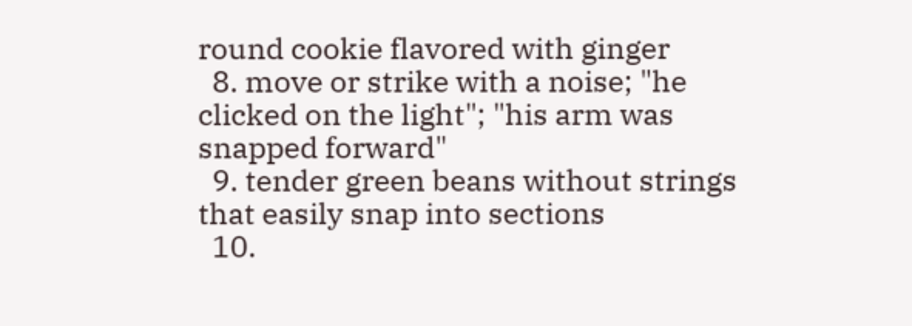round cookie flavored with ginger
  8. move or strike with a noise; "he clicked on the light"; "his arm was snapped forward"
  9. tender green beans without strings that easily snap into sections
  10.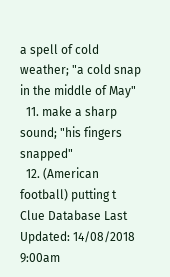a spell of cold weather; "a cold snap in the middle of May"
  11. make a sharp sound; "his fingers snapped"
  12. (American football) putting t
Clue Database Last Updated: 14/08/2018 9:00am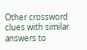Other crossword clues with similar answers to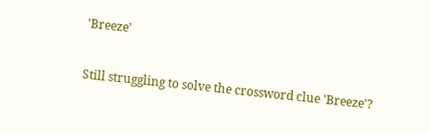'Breeze'

Still struggling to solve the crossword clue 'Breeze'?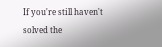If you're still haven't solved the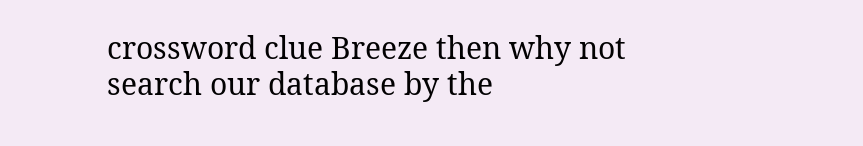crossword clue Breeze then why not search our database by the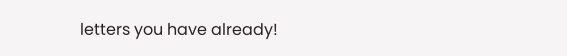letters you have already!